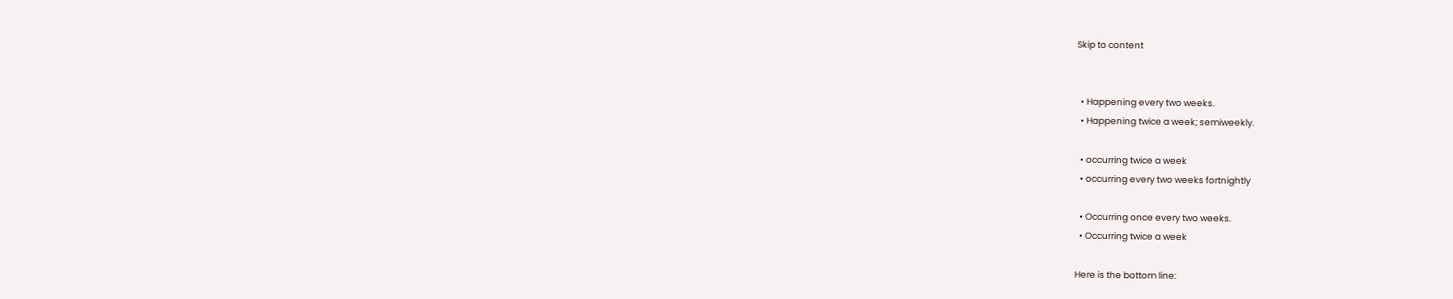Skip to content


  • Happening every two weeks.
  • Happening twice a week; semiweekly.

  • occurring twice a week
  • occurring every two weeks fortnightly

  • Occurring once every two weeks.
  • Occurring twice a week

Here is the bottom line: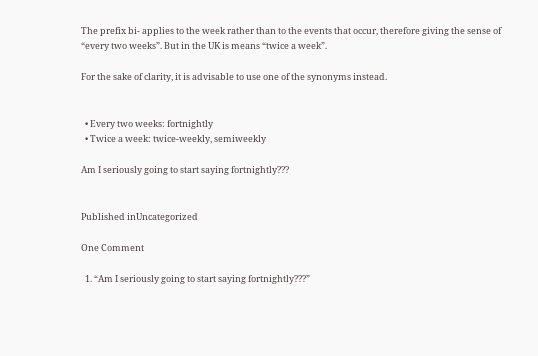The prefix bi- applies to the week rather than to the events that occur, therefore giving the sense of “every two weeks”. But in the UK is means “twice a week”.

For the sake of clarity, it is advisable to use one of the synonyms instead.


  • Every two weeks: fortnightly
  • Twice a week: twice-weekly, semiweekly

Am I seriously going to start saying fortnightly???


Published inUncategorized

One Comment

  1. “Am I seriously going to start saying fortnightly???”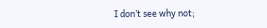I don’t see why not;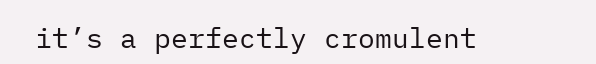it’s a perfectly cromulent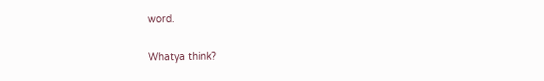word.

Whatya think?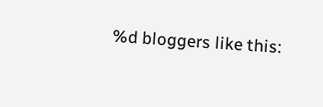%d bloggers like this: